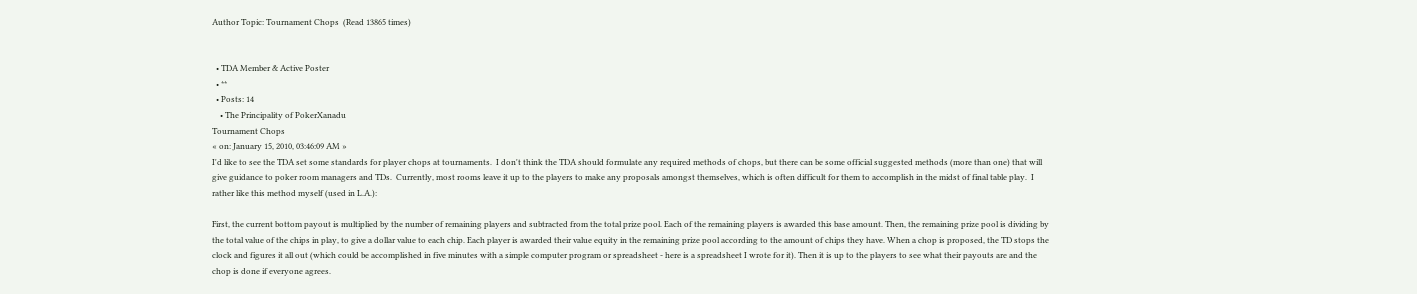Author Topic: Tournament Chops  (Read 13865 times)


  • TDA Member & Active Poster
  • **
  • Posts: 14
    • The Principality of PokerXanadu
Tournament Chops
« on: January 15, 2010, 03:46:09 AM »
I'd like to see the TDA set some standards for player chops at tournaments.  I don't think the TDA should formulate any required methods of chops, but there can be some official suggested methods (more than one) that will give guidance to poker room managers and TDs.  Currently, most rooms leave it up to the players to make any proposals amongst themselves, which is often difficult for them to accomplish in the midst of final table play.  I rather like this method myself (used in L.A.):

First, the current bottom payout is multiplied by the number of remaining players and subtracted from the total prize pool. Each of the remaining players is awarded this base amount. Then, the remaining prize pool is dividing by the total value of the chips in play, to give a dollar value to each chip. Each player is awarded their value equity in the remaining prize pool according to the amount of chips they have. When a chop is proposed, the TD stops the clock and figures it all out (which could be accomplished in five minutes with a simple computer program or spreadsheet - here is a spreadsheet I wrote for it). Then it is up to the players to see what their payouts are and the chop is done if everyone agrees.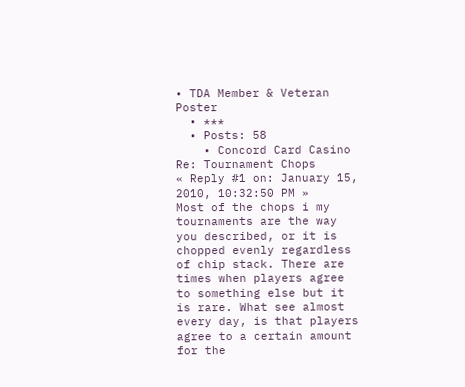• TDA Member & Veteran Poster
  • ***
  • Posts: 58
    • Concord Card Casino
Re: Tournament Chops
« Reply #1 on: January 15, 2010, 10:32:50 PM »
Most of the chops i my tournaments are the way you described, or it is chopped evenly regardless of chip stack. There are times when players agree to something else but it is rare. What see almost every day, is that players agree to a certain amount for the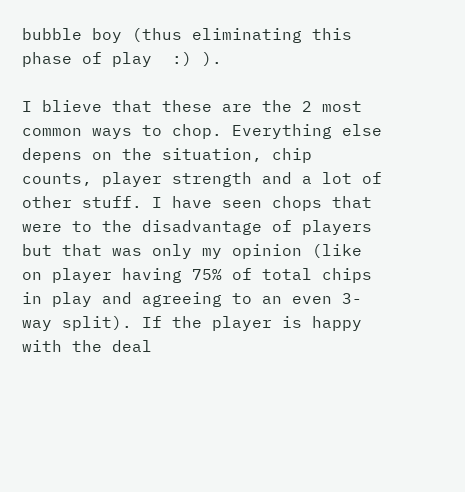bubble boy (thus eliminating this phase of play  :) ).

I blieve that these are the 2 most common ways to chop. Everything else depens on the situation, chip counts, player strength and a lot of other stuff. I have seen chops that were to the disadvantage of players but that was only my opinion (like on player having 75% of total chips in play and agreeing to an even 3-way split). If the player is happy with the deal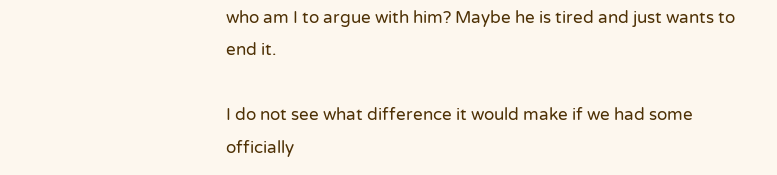who am I to argue with him? Maybe he is tired and just wants to end it.

I do not see what difference it would make if we had some officially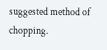suggested method of chopping.